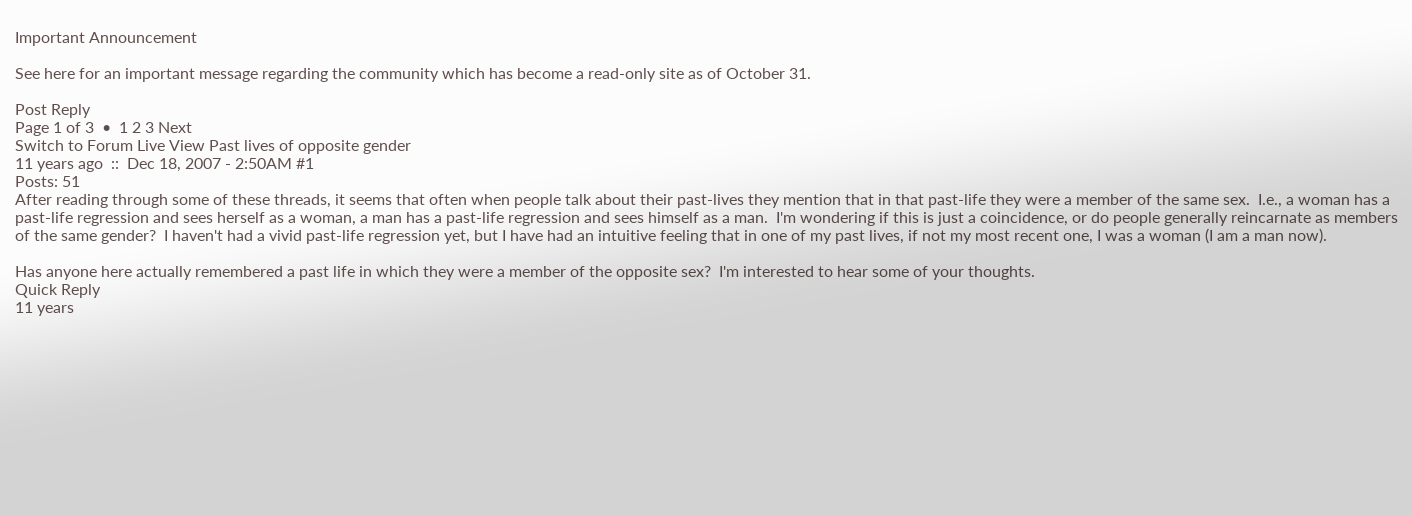Important Announcement

See here for an important message regarding the community which has become a read-only site as of October 31.

Post Reply
Page 1 of 3  •  1 2 3 Next
Switch to Forum Live View Past lives of opposite gender
11 years ago  ::  Dec 18, 2007 - 2:50AM #1
Posts: 51
After reading through some of these threads, it seems that often when people talk about their past-lives they mention that in that past-life they were a member of the same sex.  I.e., a woman has a past-life regression and sees herself as a woman, a man has a past-life regression and sees himself as a man.  I'm wondering if this is just a coincidence, or do people generally reincarnate as members of the same gender?  I haven't had a vivid past-life regression yet, but I have had an intuitive feeling that in one of my past lives, if not my most recent one, I was a woman (I am a man now).

Has anyone here actually remembered a past life in which they were a member of the opposite sex?  I'm interested to hear some of your thoughts.
Quick Reply
11 years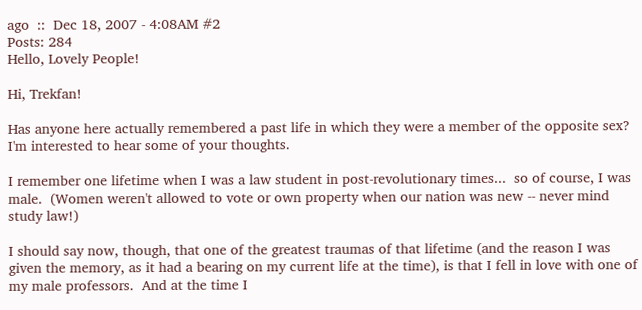ago  ::  Dec 18, 2007 - 4:08AM #2
Posts: 284
Hello, Lovely People!

Hi, Trekfan!

Has anyone here actually remembered a past life in which they were a member of the opposite sex? I'm interested to hear some of your thoughts.

I remember one lifetime when I was a law student in post-revolutionary times...  so of course, I was male.  (Women weren't allowed to vote or own property when our nation was new -- never mind study law!)

I should say now, though, that one of the greatest traumas of that lifetime (and the reason I was given the memory, as it had a bearing on my current life at the time), is that I fell in love with one of my male professors.  And at the time I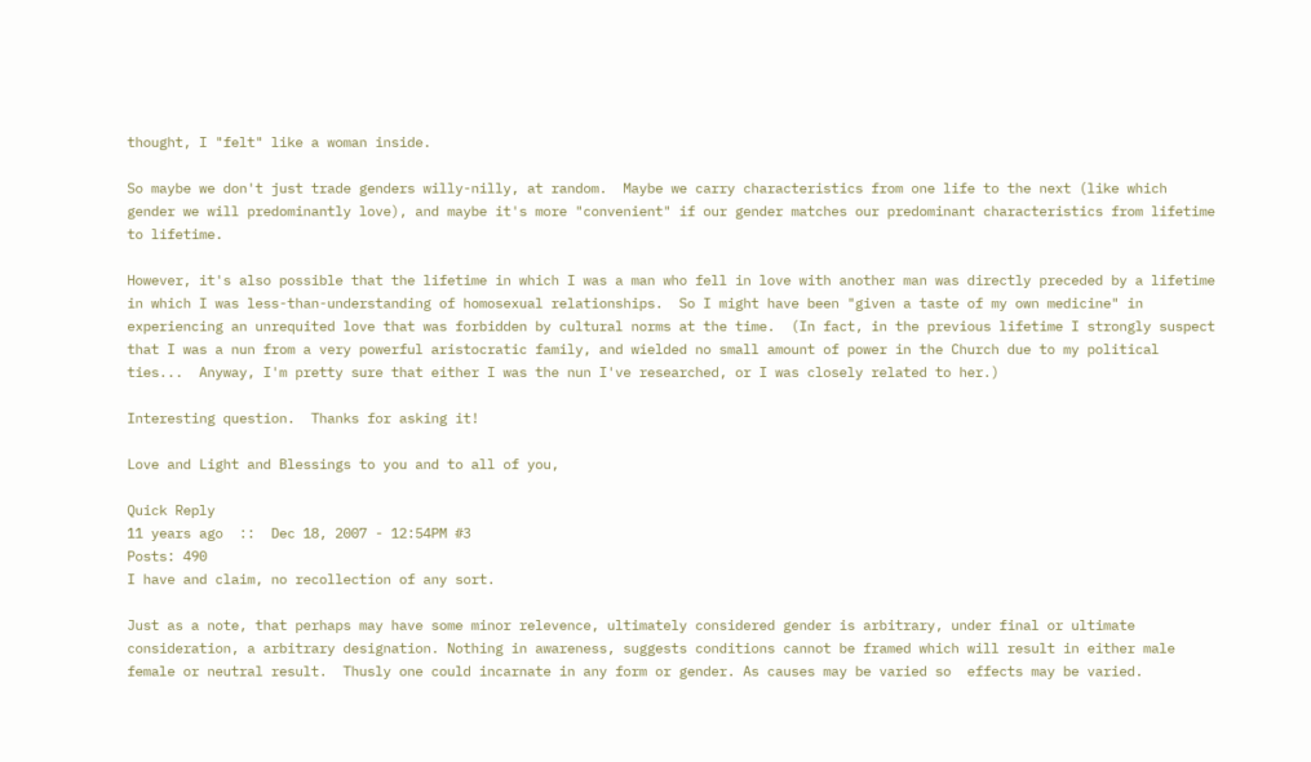thought, I "felt" like a woman inside.

So maybe we don't just trade genders willy-nilly, at random.  Maybe we carry characteristics from one life to the next (like which gender we will predominantly love), and maybe it's more "convenient" if our gender matches our predominant characteristics from lifetime to lifetime.

However, it's also possible that the lifetime in which I was a man who fell in love with another man was directly preceded by a lifetime in which I was less-than-understanding of homosexual relationships.  So I might have been "given a taste of my own medicine" in experiencing an unrequited love that was forbidden by cultural norms at the time.  (In fact, in the previous lifetime I strongly suspect that I was a nun from a very powerful aristocratic family, and wielded no small amount of power in the Church due to my political ties...  Anyway, I'm pretty sure that either I was the nun I've researched, or I was closely related to her.)

Interesting question.  Thanks for asking it!

Love and Light and Blessings to you and to all of you,

Quick Reply
11 years ago  ::  Dec 18, 2007 - 12:54PM #3
Posts: 490
I have and claim, no recollection of any sort.

Just as a note, that perhaps may have some minor relevence, ultimately considered gender is arbitrary, under final or ultimate consideration, a arbitrary designation. Nothing in awareness, suggests conditions cannot be framed which will result in either male female or neutral result.  Thusly one could incarnate in any form or gender. As causes may be varied so  effects may be varied.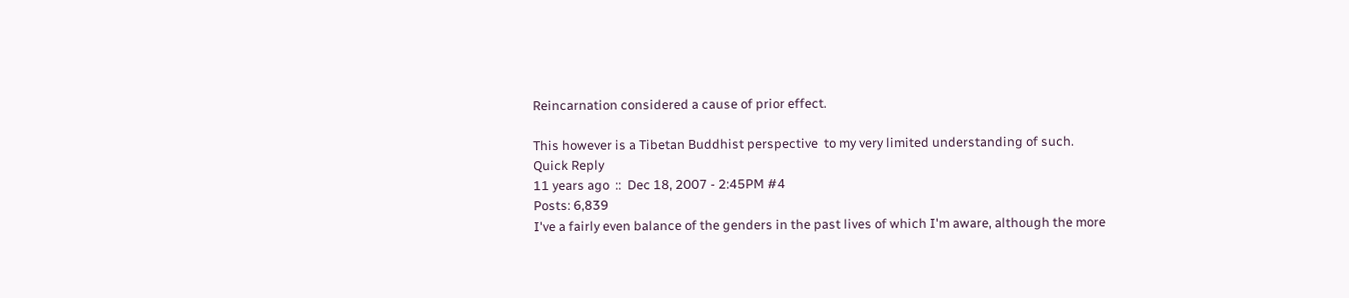Reincarnation considered a cause of prior effect.

This however is a Tibetan Buddhist perspective  to my very limited understanding of such.
Quick Reply
11 years ago  ::  Dec 18, 2007 - 2:45PM #4
Posts: 6,839
I've a fairly even balance of the genders in the past lives of which I'm aware, although the more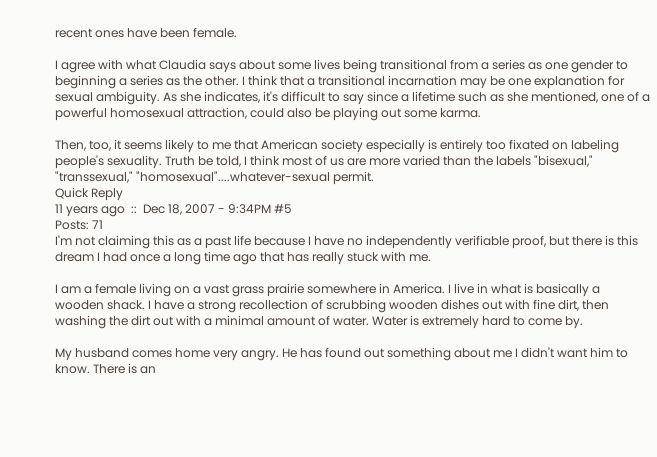recent ones have been female.

I agree with what Claudia says about some lives being transitional from a series as one gender to beginning a series as the other. I think that a transitional incarnation may be one explanation for sexual ambiguity. As she indicates, it's difficult to say since a lifetime such as she mentioned, one of a powerful homosexual attraction, could also be playing out some karma.

Then, too, it seems likely to me that American society especially is entirely too fixated on labeling people's sexuality. Truth be told, I think most of us are more varied than the labels "bisexual," "transsexual," "homosexual"....whatever-sexual permit.
Quick Reply
11 years ago  ::  Dec 18, 2007 - 9:34PM #5
Posts: 71
I'm not claiming this as a past life because I have no independently verifiable proof, but there is this dream I had once a long time ago that has really stuck with me.

I am a female living on a vast grass prairie somewhere in America. I live in what is basically a wooden shack. I have a strong recollection of scrubbing wooden dishes out with fine dirt, then washing the dirt out with a minimal amount of water. Water is extremely hard to come by.

My husband comes home very angry. He has found out something about me I didn't want him to know. There is an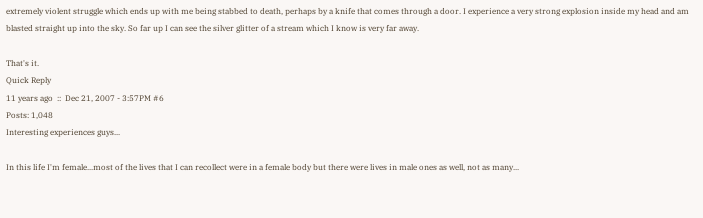extremely violent struggle which ends up with me being stabbed to death, perhaps by a knife that comes through a door. I experience a very strong explosion inside my head and am blasted straight up into the sky. So far up I can see the silver glitter of a stream which I know is very far away.

That's it.
Quick Reply
11 years ago  ::  Dec 21, 2007 - 3:57PM #6
Posts: 1,048
Interesting experiences guys...

In this life I'm female...most of the lives that I can recollect were in a female body but there were lives in male ones as well, not as many...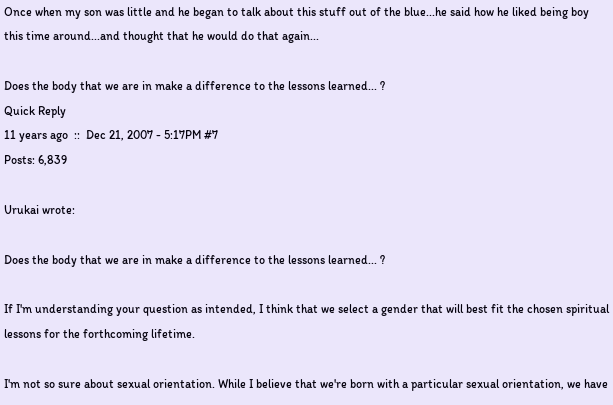Once when my son was little and he began to talk about this stuff out of the blue...he said how he liked being boy this time around...and thought that he would do that again...

Does the body that we are in make a difference to the lessons learned... ?
Quick Reply
11 years ago  ::  Dec 21, 2007 - 5:17PM #7
Posts: 6,839

Urukai wrote:

Does the body that we are in make a difference to the lessons learned... ?

If I'm understanding your question as intended, I think that we select a gender that will best fit the chosen spiritual lessons for the forthcoming lifetime.

I'm not so sure about sexual orientation. While I believe that we're born with a particular sexual orientation, we have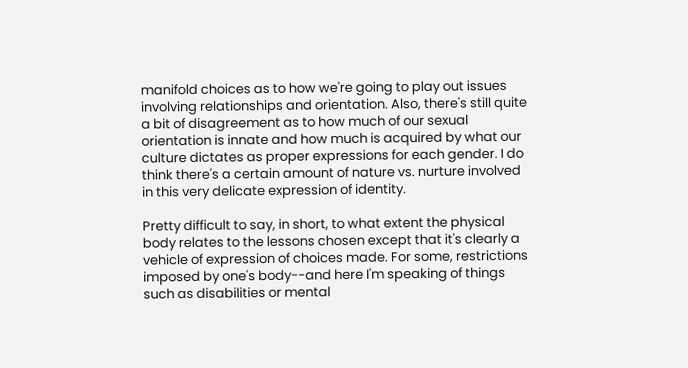manifold choices as to how we're going to play out issues involving relationships and orientation. Also, there's still quite a bit of disagreement as to how much of our sexual orientation is innate and how much is acquired by what our culture dictates as proper expressions for each gender. I do think there's a certain amount of nature vs. nurture involved in this very delicate expression of identity.

Pretty difficult to say, in short, to what extent the physical body relates to the lessons chosen except that it's clearly a vehicle of expression of choices made. For some, restrictions imposed by one's body--and here I'm speaking of things such as disabilities or mental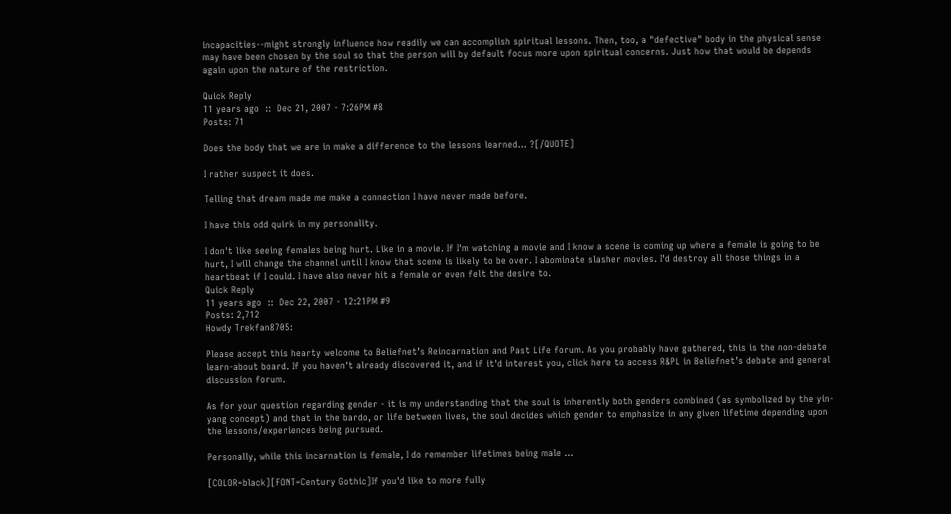incapacities--might strongly influence how readily we can accomplish spiritual lessons. Then, too, a "defective" body in the physical sense may have been chosen by the soul so that the person will by default focus more upon spiritual concerns. Just how that would be depends again upon the nature of the restriction.

Quick Reply
11 years ago  ::  Dec 21, 2007 - 7:26PM #8
Posts: 71

Does the body that we are in make a difference to the lessons learned... ?[/QUOTE]

I rather suspect it does.

Telling that dream made me make a connection I have never made before.

I have this odd quirk in my personality.

I don't like seeing females being hurt. Like in a movie. If I'm watching a movie and I know a scene is coming up where a female is going to be hurt, I will change the channel until I know that scene is likely to be over. I abominate slasher movies. I'd destroy all those things in a heartbeat if I could. I have also never hit a female or even felt the desire to.
Quick Reply
11 years ago  ::  Dec 22, 2007 - 12:21PM #9
Posts: 2,712
Howdy Trekfan8705:

Please accept this hearty welcome to Beliefnet’s Reincarnation and Past Life forum. As you probably have gathered, this is the non-debate learn-about board. If you haven't already discovered it, and if it'd interest you, click here to access R&PL in Beliefnet’s debate and general discussion forum.

As for your question regarding gender - it is my understanding that the soul is inherently both genders combined (as symbolized by the yin-yang concept) and that in the bardo, or life between lives, the soul decides which gender to emphasize in any given lifetime depending upon the lessons/experiences being pursued.

Personally, while this incarnation is female, I do remember lifetimes being male ...

[COLOR=black][FONT=Century Gothic]If you'd like to more fully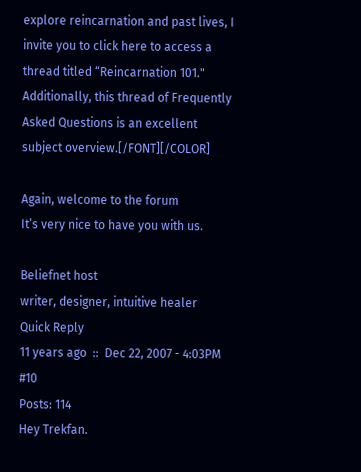explore reincarnation and past lives, I invite you to click here to access a thread titled “Reincarnation 101." Additionally, this thread of Frequently Asked Questions is an excellent subject overview.[/FONT][/COLOR]

Again, welcome to the forum
It’s very nice to have you with us.

Beliefnet host
writer, designer, intuitive healer
Quick Reply
11 years ago  ::  Dec 22, 2007 - 4:03PM #10
Posts: 114
Hey Trekfan.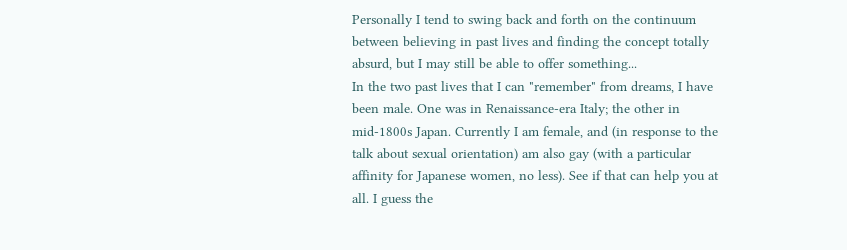Personally I tend to swing back and forth on the continuum between believing in past lives and finding the concept totally absurd, but I may still be able to offer something...
In the two past lives that I can "remember" from dreams, I have been male. One was in Renaissance-era Italy; the other in mid-1800s Japan. Currently I am female, and (in response to the talk about sexual orientation) am also gay (with a particular affinity for Japanese women, no less). See if that can help you at all. I guess the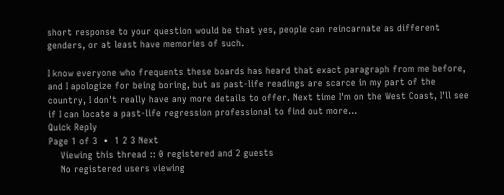short response to your question would be that yes, people can reincarnate as different genders, or at least have memories of such.

I know everyone who frequents these boards has heard that exact paragraph from me before, and I apologize for being boring, but as past-life readings are scarce in my part of the country, I don't really have any more details to offer. Next time I'm on the West Coast, I'll see if I can locate a past-life regression professional to find out more...
Quick Reply
Page 1 of 3  •  1 2 3 Next
    Viewing this thread :: 0 registered and 2 guests
    No registered users viewing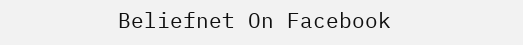Beliefnet On Facebook